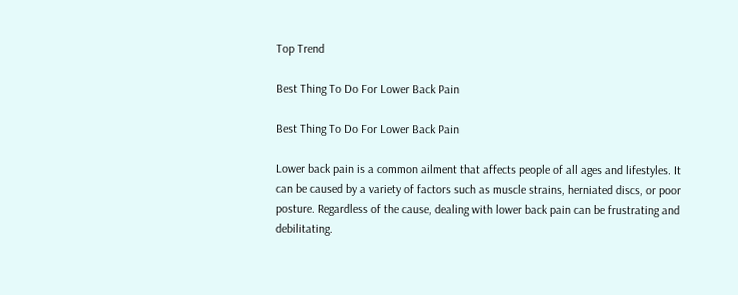Top Trend

Best Thing To Do For Lower Back Pain

Best Thing To Do For Lower Back Pain

Lower back pain is a common ailment that affects people of all ages and lifestyles. It can be caused by a variety of factors such as muscle strains, herniated discs, or poor posture. Regardless of the cause, dealing with lower back pain can be frustrating and debilitating.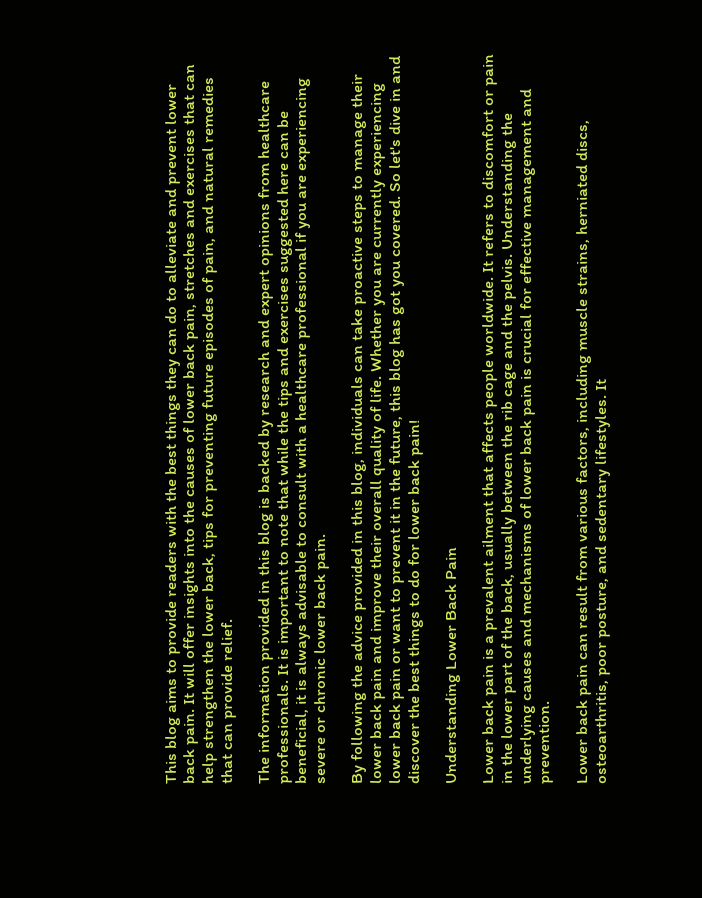This blog aims to provide readers with the best things they can do to alleviate and prevent lower back pain. It will offer insights into the causes of lower back pain, stretches and exercises that can help strengthen the lower back, tips for preventing future episodes of pain, and natural remedies that can provide relief.

The information provided in this blog is backed by research and expert opinions from healthcare professionals. It is important to note that while the tips and exercises suggested here can be beneficial, it is always advisable to consult with a healthcare professional if you are experiencing severe or chronic lower back pain.

By following the advice provided in this blog, individuals can take proactive steps to manage their lower back pain and improve their overall quality of life. Whether you are currently experiencing lower back pain or want to prevent it in the future, this blog has got you covered. So let's dive in and discover the best things to do for lower back pain!

Understanding Lower Back Pain

Lower back pain is a prevalent ailment that affects people worldwide. It refers to discomfort or pain in the lower part of the back, usually between the rib cage and the pelvis. Understanding the underlying causes and mechanisms of lower back pain is crucial for effective management and prevention.

Lower back pain can result from various factors, including muscle strains, herniated discs, osteoarthritis, poor posture, and sedentary lifestyles. It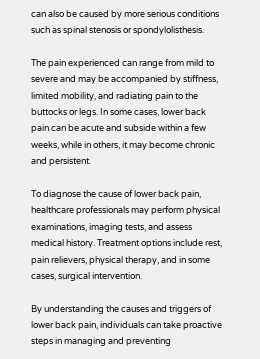can also be caused by more serious conditions such as spinal stenosis or spondylolisthesis.

The pain experienced can range from mild to severe and may be accompanied by stiffness, limited mobility, and radiating pain to the buttocks or legs. In some cases, lower back pain can be acute and subside within a few weeks, while in others, it may become chronic and persistent.

To diagnose the cause of lower back pain, healthcare professionals may perform physical examinations, imaging tests, and assess medical history. Treatment options include rest, pain relievers, physical therapy, and in some cases, surgical intervention.

By understanding the causes and triggers of lower back pain, individuals can take proactive steps in managing and preventing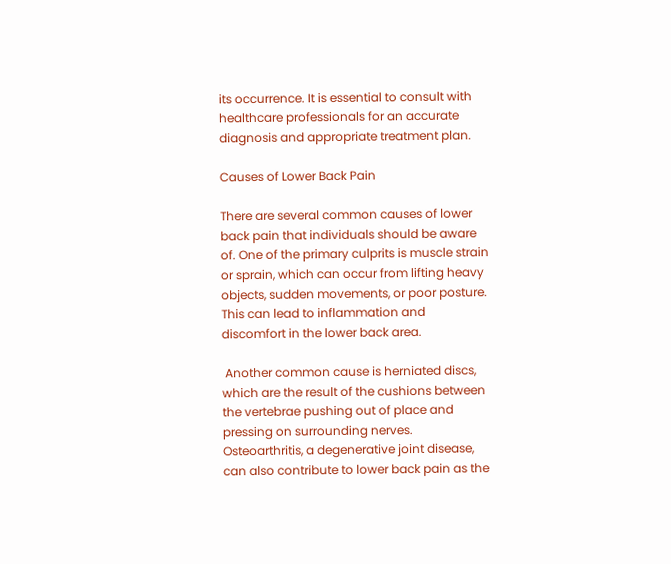its occurrence. It is essential to consult with healthcare professionals for an accurate diagnosis and appropriate treatment plan.

Causes of Lower Back Pain

There are several common causes of lower back pain that individuals should be aware of. One of the primary culprits is muscle strain or sprain, which can occur from lifting heavy objects, sudden movements, or poor posture. This can lead to inflammation and discomfort in the lower back area.

 Another common cause is herniated discs, which are the result of the cushions between the vertebrae pushing out of place and pressing on surrounding nerves. Osteoarthritis, a degenerative joint disease, can also contribute to lower back pain as the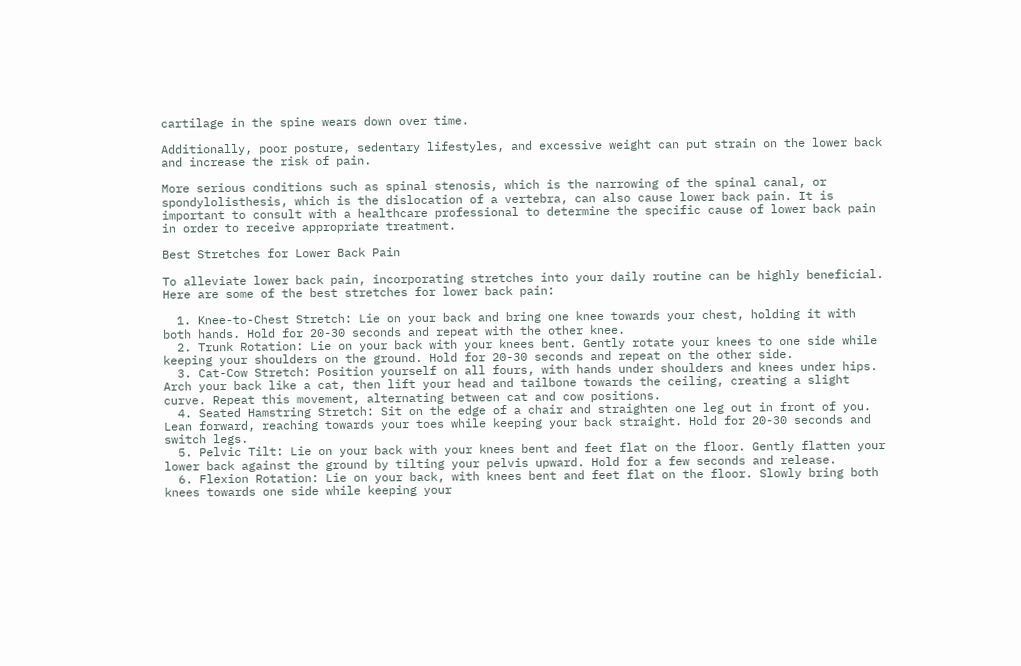cartilage in the spine wears down over time.

Additionally, poor posture, sedentary lifestyles, and excessive weight can put strain on the lower back and increase the risk of pain.

More serious conditions such as spinal stenosis, which is the narrowing of the spinal canal, or spondylolisthesis, which is the dislocation of a vertebra, can also cause lower back pain. It is important to consult with a healthcare professional to determine the specific cause of lower back pain in order to receive appropriate treatment.

Best Stretches for Lower Back Pain

To alleviate lower back pain, incorporating stretches into your daily routine can be highly beneficial. Here are some of the best stretches for lower back pain:

  1. Knee-to-Chest Stretch: Lie on your back and bring one knee towards your chest, holding it with both hands. Hold for 20-30 seconds and repeat with the other knee.
  2. Trunk Rotation: Lie on your back with your knees bent. Gently rotate your knees to one side while keeping your shoulders on the ground. Hold for 20-30 seconds and repeat on the other side.
  3. Cat-Cow Stretch: Position yourself on all fours, with hands under shoulders and knees under hips. Arch your back like a cat, then lift your head and tailbone towards the ceiling, creating a slight curve. Repeat this movement, alternating between cat and cow positions.
  4. Seated Hamstring Stretch: Sit on the edge of a chair and straighten one leg out in front of you. Lean forward, reaching towards your toes while keeping your back straight. Hold for 20-30 seconds and switch legs.
  5. Pelvic Tilt: Lie on your back with your knees bent and feet flat on the floor. Gently flatten your lower back against the ground by tilting your pelvis upward. Hold for a few seconds and release.
  6. Flexion Rotation: Lie on your back, with knees bent and feet flat on the floor. Slowly bring both knees towards one side while keeping your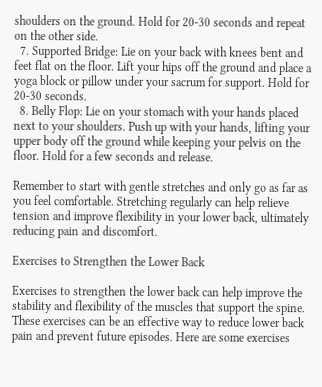shoulders on the ground. Hold for 20-30 seconds and repeat on the other side.
  7. Supported Bridge: Lie on your back with knees bent and feet flat on the floor. Lift your hips off the ground and place a yoga block or pillow under your sacrum for support. Hold for 20-30 seconds.
  8. Belly Flop: Lie on your stomach with your hands placed next to your shoulders. Push up with your hands, lifting your upper body off the ground while keeping your pelvis on the floor. Hold for a few seconds and release.

Remember to start with gentle stretches and only go as far as you feel comfortable. Stretching regularly can help relieve tension and improve flexibility in your lower back, ultimately reducing pain and discomfort.

Exercises to Strengthen the Lower Back

Exercises to strengthen the lower back can help improve the stability and flexibility of the muscles that support the spine. These exercises can be an effective way to reduce lower back pain and prevent future episodes. Here are some exercises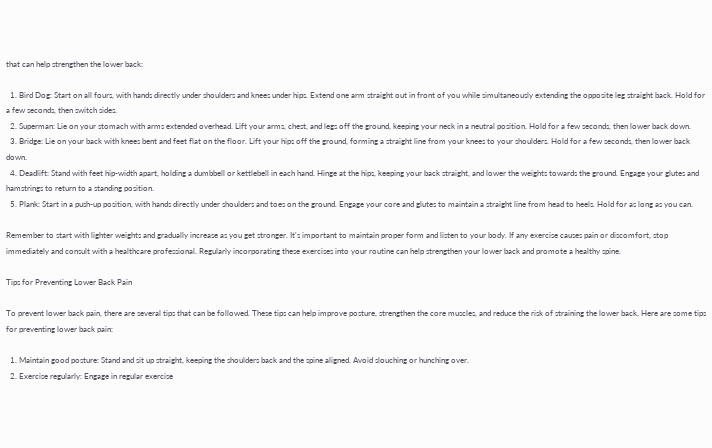that can help strengthen the lower back:

  1. Bird Dog: Start on all fours, with hands directly under shoulders and knees under hips. Extend one arm straight out in front of you while simultaneously extending the opposite leg straight back. Hold for a few seconds, then switch sides.
  2. Superman: Lie on your stomach with arms extended overhead. Lift your arms, chest, and legs off the ground, keeping your neck in a neutral position. Hold for a few seconds, then lower back down.
  3. Bridge: Lie on your back with knees bent and feet flat on the floor. Lift your hips off the ground, forming a straight line from your knees to your shoulders. Hold for a few seconds, then lower back down.
  4. Deadlift: Stand with feet hip-width apart, holding a dumbbell or kettlebell in each hand. Hinge at the hips, keeping your back straight, and lower the weights towards the ground. Engage your glutes and hamstrings to return to a standing position.
  5. Plank: Start in a push-up position, with hands directly under shoulders and toes on the ground. Engage your core and glutes to maintain a straight line from head to heels. Hold for as long as you can.

Remember to start with lighter weights and gradually increase as you get stronger. It's important to maintain proper form and listen to your body. If any exercise causes pain or discomfort, stop immediately and consult with a healthcare professional. Regularly incorporating these exercises into your routine can help strengthen your lower back and promote a healthy spine.

Tips for Preventing Lower Back Pain

To prevent lower back pain, there are several tips that can be followed. These tips can help improve posture, strengthen the core muscles, and reduce the risk of straining the lower back. Here are some tips for preventing lower back pain:

  1. Maintain good posture: Stand and sit up straight, keeping the shoulders back and the spine aligned. Avoid slouching or hunching over.
  2. Exercise regularly: Engage in regular exercise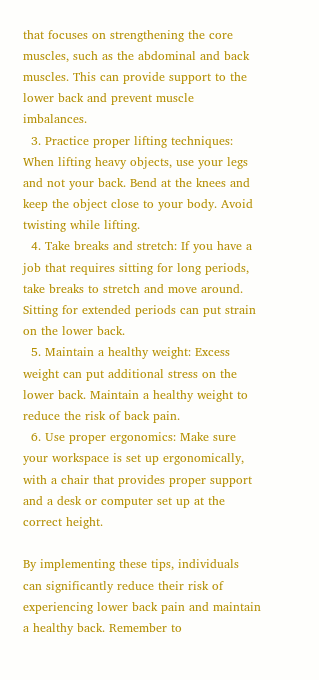that focuses on strengthening the core muscles, such as the abdominal and back muscles. This can provide support to the lower back and prevent muscle imbalances.
  3. Practice proper lifting techniques: When lifting heavy objects, use your legs and not your back. Bend at the knees and keep the object close to your body. Avoid twisting while lifting.
  4. Take breaks and stretch: If you have a job that requires sitting for long periods, take breaks to stretch and move around. Sitting for extended periods can put strain on the lower back.
  5. Maintain a healthy weight: Excess weight can put additional stress on the lower back. Maintain a healthy weight to reduce the risk of back pain.
  6. Use proper ergonomics: Make sure your workspace is set up ergonomically, with a chair that provides proper support and a desk or computer set up at the correct height.

By implementing these tips, individuals can significantly reduce their risk of experiencing lower back pain and maintain a healthy back. Remember to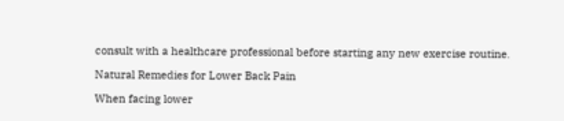consult with a healthcare professional before starting any new exercise routine.

Natural Remedies for Lower Back Pain

When facing lower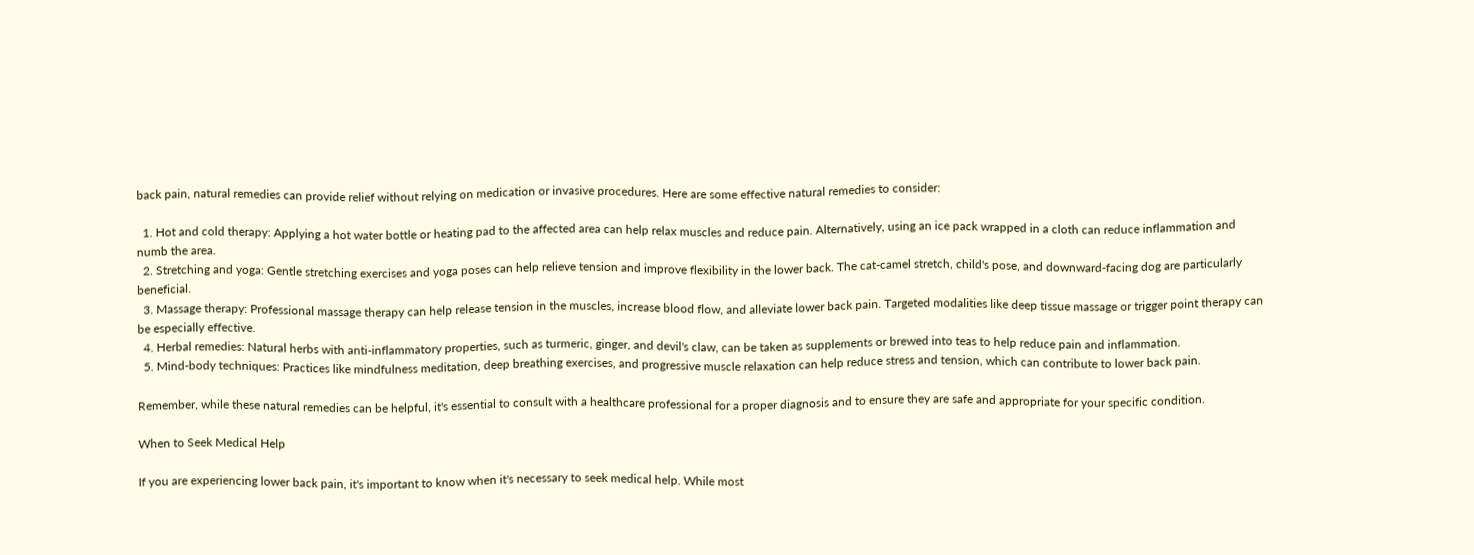back pain, natural remedies can provide relief without relying on medication or invasive procedures. Here are some effective natural remedies to consider:

  1. Hot and cold therapy: Applying a hot water bottle or heating pad to the affected area can help relax muscles and reduce pain. Alternatively, using an ice pack wrapped in a cloth can reduce inflammation and numb the area.
  2. Stretching and yoga: Gentle stretching exercises and yoga poses can help relieve tension and improve flexibility in the lower back. The cat-camel stretch, child's pose, and downward-facing dog are particularly beneficial.
  3. Massage therapy: Professional massage therapy can help release tension in the muscles, increase blood flow, and alleviate lower back pain. Targeted modalities like deep tissue massage or trigger point therapy can be especially effective.
  4. Herbal remedies: Natural herbs with anti-inflammatory properties, such as turmeric, ginger, and devil's claw, can be taken as supplements or brewed into teas to help reduce pain and inflammation.
  5. Mind-body techniques: Practices like mindfulness meditation, deep breathing exercises, and progressive muscle relaxation can help reduce stress and tension, which can contribute to lower back pain.

Remember, while these natural remedies can be helpful, it's essential to consult with a healthcare professional for a proper diagnosis and to ensure they are safe and appropriate for your specific condition.

When to Seek Medical Help

If you are experiencing lower back pain, it's important to know when it's necessary to seek medical help. While most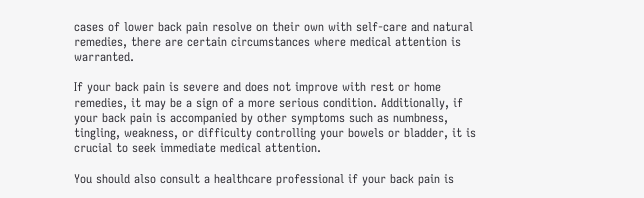cases of lower back pain resolve on their own with self-care and natural remedies, there are certain circumstances where medical attention is warranted.

If your back pain is severe and does not improve with rest or home remedies, it may be a sign of a more serious condition. Additionally, if your back pain is accompanied by other symptoms such as numbness, tingling, weakness, or difficulty controlling your bowels or bladder, it is crucial to seek immediate medical attention.

You should also consult a healthcare professional if your back pain is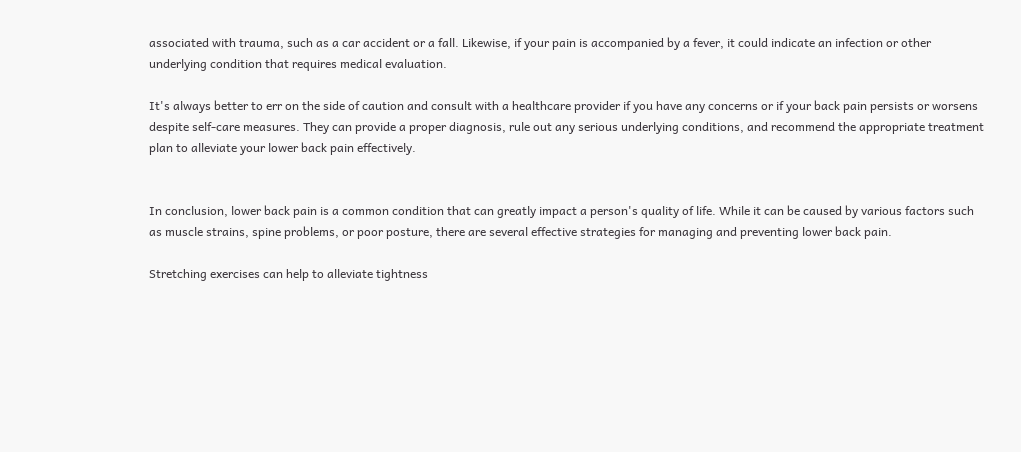associated with trauma, such as a car accident or a fall. Likewise, if your pain is accompanied by a fever, it could indicate an infection or other underlying condition that requires medical evaluation.

It's always better to err on the side of caution and consult with a healthcare provider if you have any concerns or if your back pain persists or worsens despite self-care measures. They can provide a proper diagnosis, rule out any serious underlying conditions, and recommend the appropriate treatment plan to alleviate your lower back pain effectively.


In conclusion, lower back pain is a common condition that can greatly impact a person's quality of life. While it can be caused by various factors such as muscle strains, spine problems, or poor posture, there are several effective strategies for managing and preventing lower back pain.

Stretching exercises can help to alleviate tightness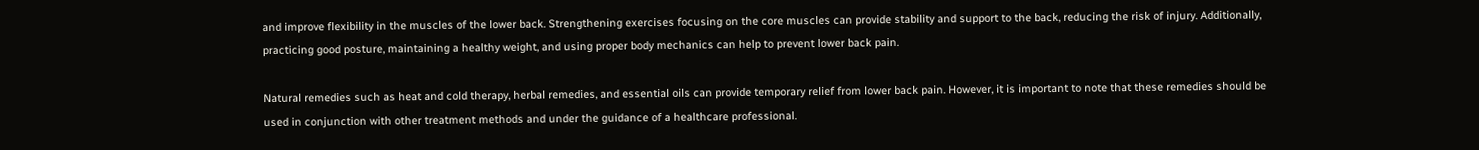and improve flexibility in the muscles of the lower back. Strengthening exercises focusing on the core muscles can provide stability and support to the back, reducing the risk of injury. Additionally, practicing good posture, maintaining a healthy weight, and using proper body mechanics can help to prevent lower back pain.

Natural remedies such as heat and cold therapy, herbal remedies, and essential oils can provide temporary relief from lower back pain. However, it is important to note that these remedies should be used in conjunction with other treatment methods and under the guidance of a healthcare professional.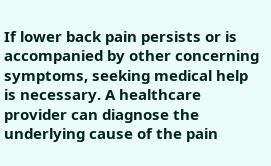If lower back pain persists or is accompanied by other concerning symptoms, seeking medical help is necessary. A healthcare provider can diagnose the underlying cause of the pain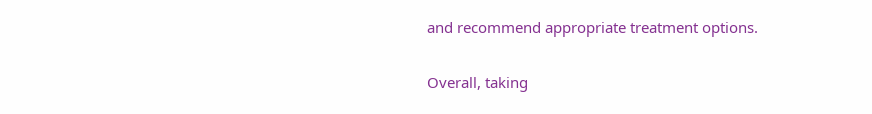and recommend appropriate treatment options.

Overall, taking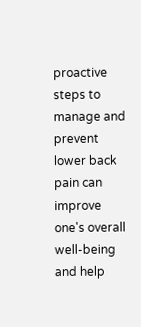proactive steps to manage and prevent lower back pain can improve one's overall well-being and help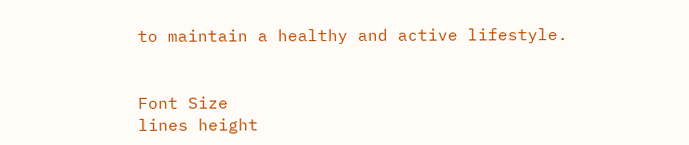to maintain a healthy and active lifestyle.


Font Size
lines height